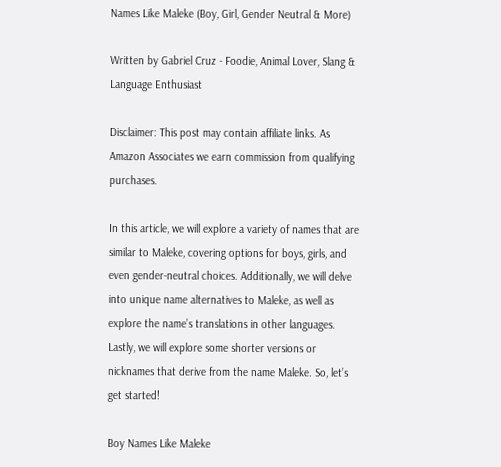Names Like Maleke (Boy, Girl, Gender Neutral & More)

Written by Gabriel Cruz - Foodie, Animal Lover, Slang & Language Enthusiast

Disclaimer: This post may contain affiliate links. As Amazon Associates we earn commission from qualifying purchases.

In this article, we will explore a variety of names that are similar to Maleke, covering options for boys, girls, and even gender-neutral choices. Additionally, we will delve into unique name alternatives to Maleke, as well as explore the name’s translations in other languages. Lastly, we will explore some shorter versions or nicknames that derive from the name Maleke. So, let’s get started!

Boy Names Like Maleke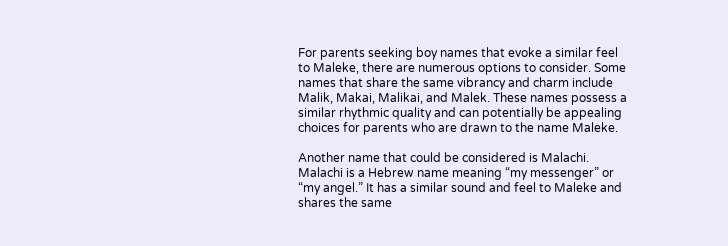For parents seeking boy names that evoke a similar feel to Maleke, there are numerous options to consider. Some names that share the same vibrancy and charm include Malik, Makai, Malikai, and Malek. These names possess a similar rhythmic quality and can potentially be appealing choices for parents who are drawn to the name Maleke.

Another name that could be considered is Malachi. Malachi is a Hebrew name meaning “my messenger” or “my angel.” It has a similar sound and feel to Maleke and shares the same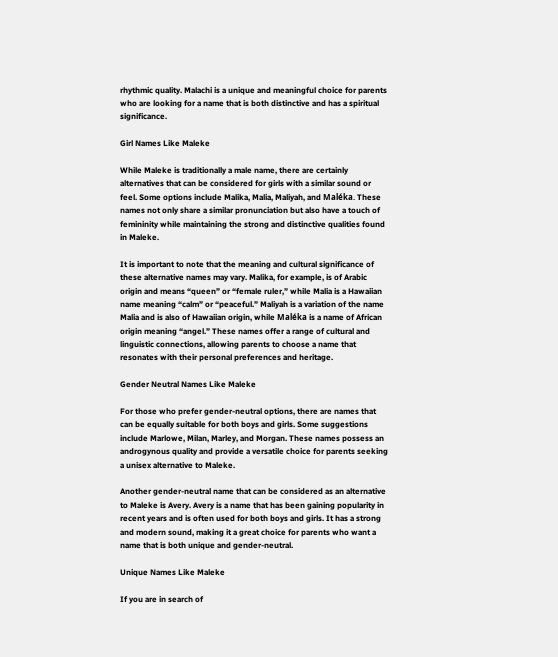rhythmic quality. Malachi is a unique and meaningful choice for parents who are looking for a name that is both distinctive and has a spiritual significance.

Girl Names Like Maleke

While Maleke is traditionally a male name, there are certainly alternatives that can be considered for girls with a similar sound or feel. Some options include Malika, Malia, Maliyah, and Maléka. These names not only share a similar pronunciation but also have a touch of femininity while maintaining the strong and distinctive qualities found in Maleke.

It is important to note that the meaning and cultural significance of these alternative names may vary. Malika, for example, is of Arabic origin and means “queen” or “female ruler,” while Malia is a Hawaiian name meaning “calm” or “peaceful.” Maliyah is a variation of the name Malia and is also of Hawaiian origin, while Maléka is a name of African origin meaning “angel.” These names offer a range of cultural and linguistic connections, allowing parents to choose a name that resonates with their personal preferences and heritage.

Gender Neutral Names Like Maleke

For those who prefer gender-neutral options, there are names that can be equally suitable for both boys and girls. Some suggestions include Marlowe, Milan, Marley, and Morgan. These names possess an androgynous quality and provide a versatile choice for parents seeking a unisex alternative to Maleke.

Another gender-neutral name that can be considered as an alternative to Maleke is Avery. Avery is a name that has been gaining popularity in recent years and is often used for both boys and girls. It has a strong and modern sound, making it a great choice for parents who want a name that is both unique and gender-neutral.

Unique Names Like Maleke

If you are in search of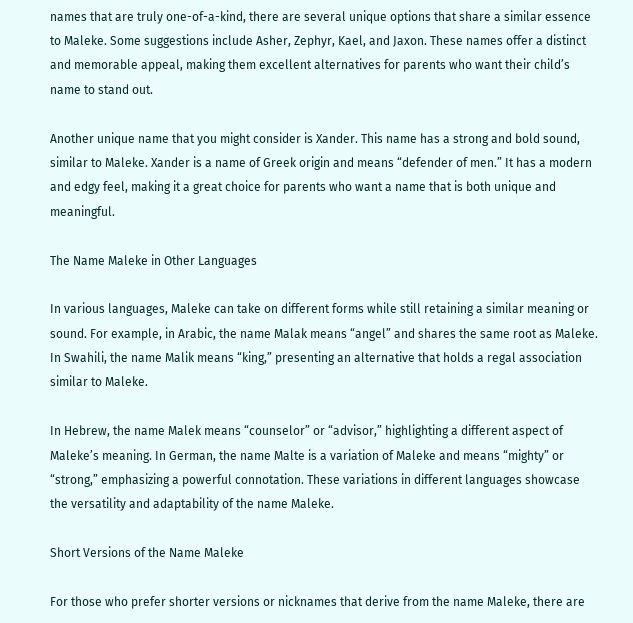names that are truly one-of-a-kind, there are several unique options that share a similar essence to Maleke. Some suggestions include Asher, Zephyr, Kael, and Jaxon. These names offer a distinct and memorable appeal, making them excellent alternatives for parents who want their child’s name to stand out.

Another unique name that you might consider is Xander. This name has a strong and bold sound, similar to Maleke. Xander is a name of Greek origin and means “defender of men.” It has a modern and edgy feel, making it a great choice for parents who want a name that is both unique and meaningful.

The Name Maleke in Other Languages

In various languages, Maleke can take on different forms while still retaining a similar meaning or sound. For example, in Arabic, the name Malak means “angel” and shares the same root as Maleke. In Swahili, the name Malik means “king,” presenting an alternative that holds a regal association similar to Maleke.

In Hebrew, the name Malek means “counselor” or “advisor,” highlighting a different aspect of Maleke’s meaning. In German, the name Malte is a variation of Maleke and means “mighty” or “strong,” emphasizing a powerful connotation. These variations in different languages showcase the versatility and adaptability of the name Maleke.

Short Versions of the Name Maleke

For those who prefer shorter versions or nicknames that derive from the name Maleke, there are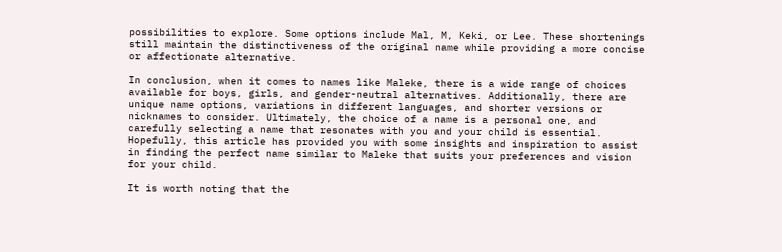possibilities to explore. Some options include Mal, M, Keki, or Lee. These shortenings still maintain the distinctiveness of the original name while providing a more concise or affectionate alternative.

In conclusion, when it comes to names like Maleke, there is a wide range of choices available for boys, girls, and gender-neutral alternatives. Additionally, there are unique name options, variations in different languages, and shorter versions or nicknames to consider. Ultimately, the choice of a name is a personal one, and carefully selecting a name that resonates with you and your child is essential. Hopefully, this article has provided you with some insights and inspiration to assist in finding the perfect name similar to Maleke that suits your preferences and vision for your child.

It is worth noting that the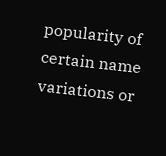popularity of certain name variations or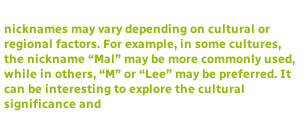nicknames may vary depending on cultural or regional factors. For example, in some cultures, the nickname “Mal” may be more commonly used, while in others, “M” or “Lee” may be preferred. It can be interesting to explore the cultural significance and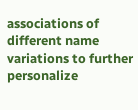associations of different name variations to further personalize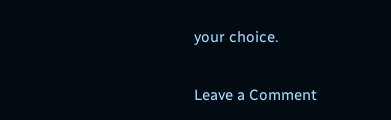your choice.

Leave a Comment